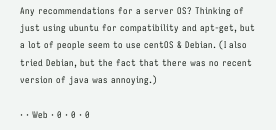Any recommendations for a server OS? Thinking of just using ubuntu for compatibility and apt-get, but a lot of people seem to use centOS & Debian. (I also tried Debian, but the fact that there was no recent version of java was annoying.)

· · Web · 0 · 0 · 0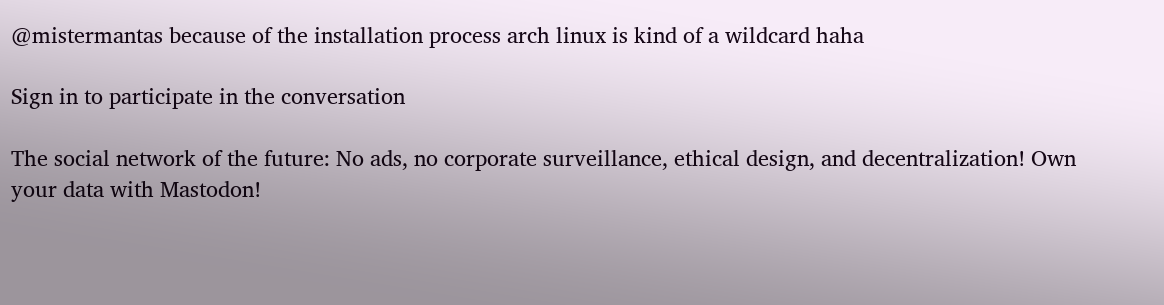@mistermantas because of the installation process arch linux is kind of a wildcard haha

Sign in to participate in the conversation

The social network of the future: No ads, no corporate surveillance, ethical design, and decentralization! Own your data with Mastodon!